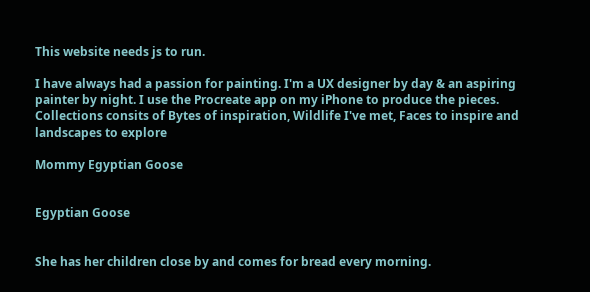This website needs js to run.

I have always had a passion for painting. I'm a UX designer by day & an aspiring painter by night. I use the Procreate app on my iPhone to produce the pieces. Collections consits of Bytes of inspiration, Wildlife I've met, Faces to inspire and landscapes to explore

Mommy Egyptian Goose


Egyptian Goose


She has her children close by and comes for bread every morning.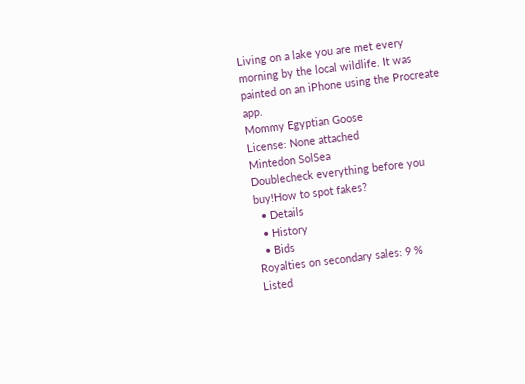Living on a lake you are met every morning by the local wildlife. It was painted on an iPhone using the Procreate app.
Mommy Egyptian Goose
License: None attached
Mintedon SolSea
Doublecheck everything before you buy!How to spot fakes?
  • Details
  • History
  • Bids
Royalties on secondary sales: 9 %
Listed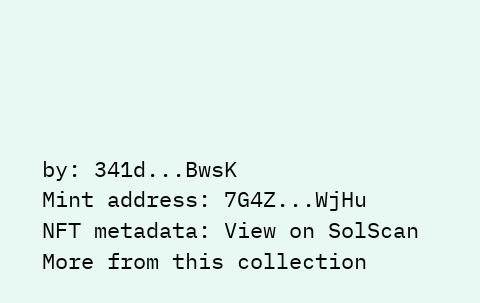by: 341d...BwsK
Mint address: 7G4Z...WjHu
NFT metadata: View on SolScan
More from this collection